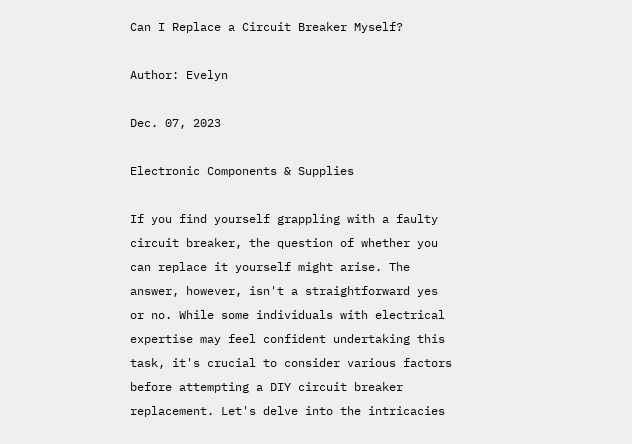Can I Replace a Circuit Breaker Myself?

Author: Evelyn

Dec. 07, 2023

Electronic Components & Supplies

If you find yourself grappling with a faulty circuit breaker, the question of whether you can replace it yourself might arise. The answer, however, isn't a straightforward yes or no. While some individuals with electrical expertise may feel confident undertaking this task, it's crucial to consider various factors before attempting a DIY circuit breaker replacement. Let's delve into the intricacies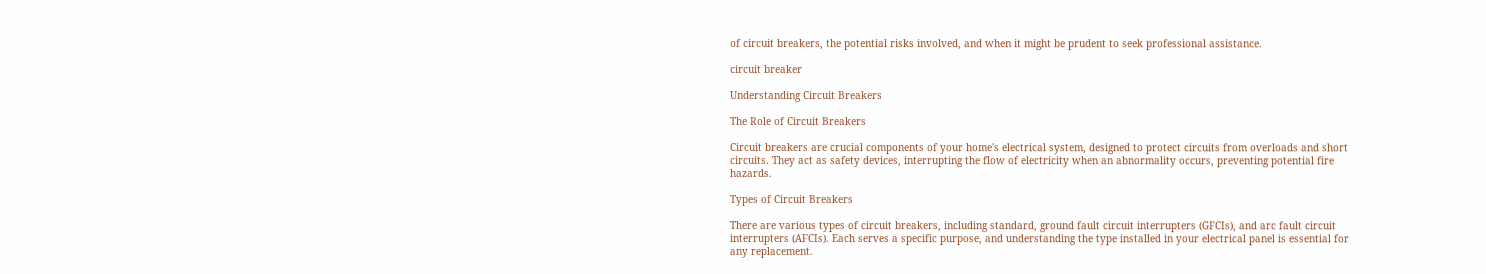of circuit breakers, the potential risks involved, and when it might be prudent to seek professional assistance.

circuit breaker

Understanding Circuit Breakers

The Role of Circuit Breakers

Circuit breakers are crucial components of your home's electrical system, designed to protect circuits from overloads and short circuits. They act as safety devices, interrupting the flow of electricity when an abnormality occurs, preventing potential fire hazards.

Types of Circuit Breakers

There are various types of circuit breakers, including standard, ground fault circuit interrupters (GFCIs), and arc fault circuit interrupters (AFCIs). Each serves a specific purpose, and understanding the type installed in your electrical panel is essential for any replacement.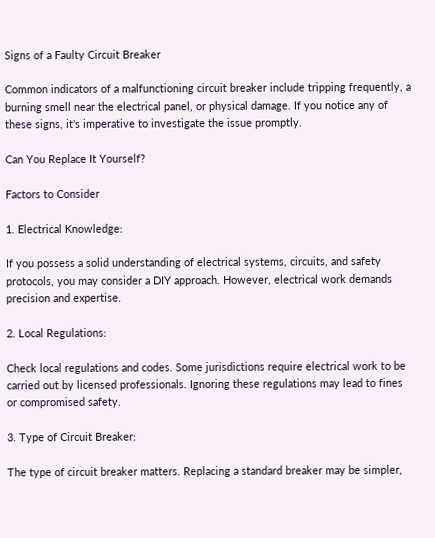Signs of a Faulty Circuit Breaker

Common indicators of a malfunctioning circuit breaker include tripping frequently, a burning smell near the electrical panel, or physical damage. If you notice any of these signs, it's imperative to investigate the issue promptly.

Can You Replace It Yourself?

Factors to Consider

1. Electrical Knowledge:

If you possess a solid understanding of electrical systems, circuits, and safety protocols, you may consider a DIY approach. However, electrical work demands precision and expertise.

2. Local Regulations:

Check local regulations and codes. Some jurisdictions require electrical work to be carried out by licensed professionals. Ignoring these regulations may lead to fines or compromised safety.

3. Type of Circuit Breaker:

The type of circuit breaker matters. Replacing a standard breaker may be simpler,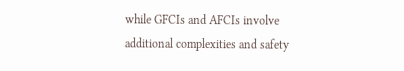while GFCIs and AFCIs involve additional complexities and safety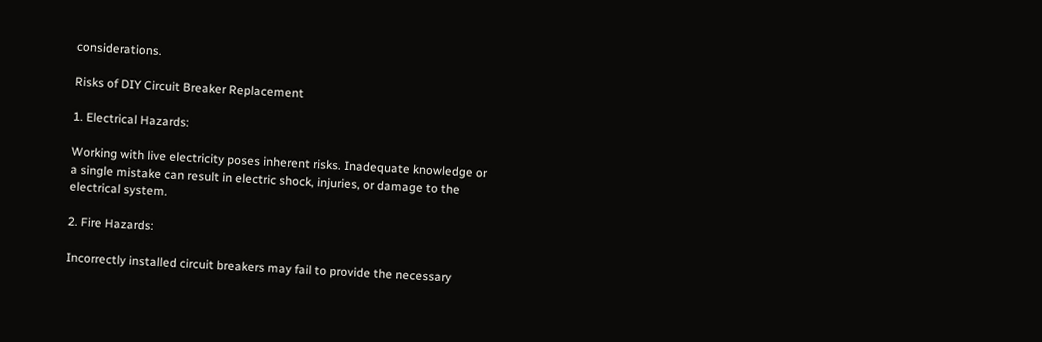considerations.

Risks of DIY Circuit Breaker Replacement

1. Electrical Hazards:

Working with live electricity poses inherent risks. Inadequate knowledge or a single mistake can result in electric shock, injuries, or damage to the electrical system.

2. Fire Hazards:

Incorrectly installed circuit breakers may fail to provide the necessary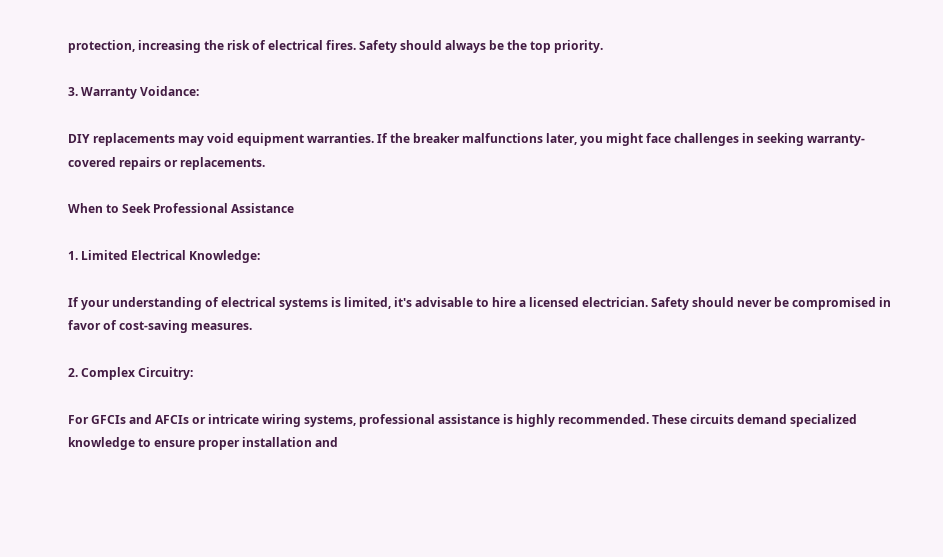protection, increasing the risk of electrical fires. Safety should always be the top priority.

3. Warranty Voidance:

DIY replacements may void equipment warranties. If the breaker malfunctions later, you might face challenges in seeking warranty-covered repairs or replacements.

When to Seek Professional Assistance

1. Limited Electrical Knowledge:

If your understanding of electrical systems is limited, it's advisable to hire a licensed electrician. Safety should never be compromised in favor of cost-saving measures.

2. Complex Circuitry:

For GFCIs and AFCIs or intricate wiring systems, professional assistance is highly recommended. These circuits demand specialized knowledge to ensure proper installation and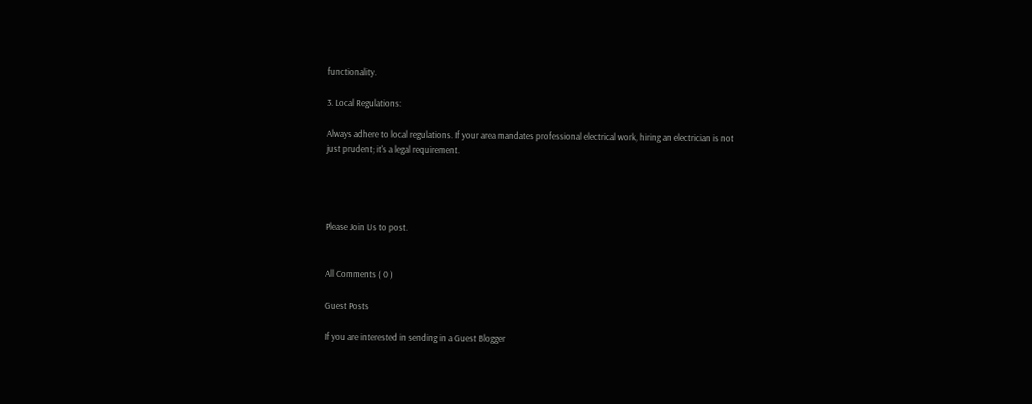functionality.

3. Local Regulations:

Always adhere to local regulations. If your area mandates professional electrical work, hiring an electrician is not just prudent; it's a legal requirement.




Please Join Us to post.


All Comments ( 0 )

Guest Posts

If you are interested in sending in a Guest Blogger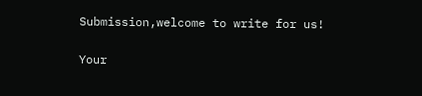Submission,welcome to write for us!

Your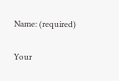Name: (required)

Your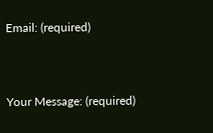Email: (required)


Your Message: (required)